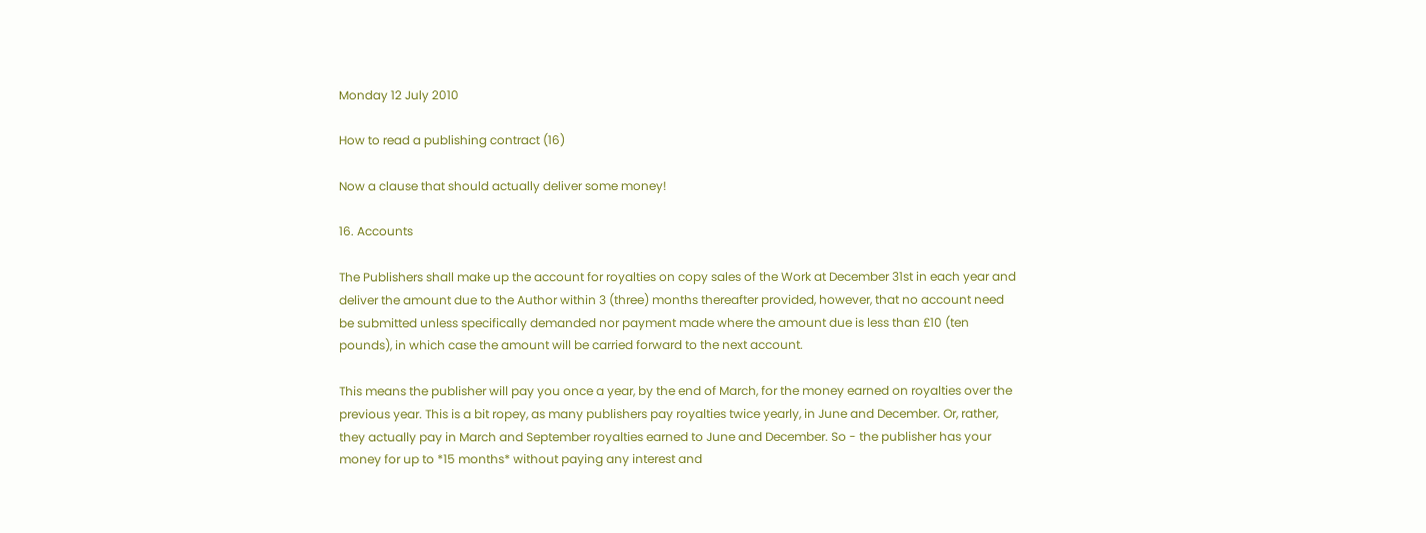Monday 12 July 2010

How to read a publishing contract (16)

Now a clause that should actually deliver some money!

16. Accounts

The Publishers shall make up the account for royalties on copy sales of the Work at December 31st in each year and deliver the amount due to the Author within 3 (three) months thereafter provided, however, that no account need be submitted unless specifically demanded nor payment made where the amount due is less than £10 (ten pounds), in which case the amount will be carried forward to the next account.

This means the publisher will pay you once a year, by the end of March, for the money earned on royalties over the previous year. This is a bit ropey, as many publishers pay royalties twice yearly, in June and December. Or, rather, they actually pay in March and September royalties earned to June and December. So - the publisher has your money for up to *15 months* without paying any interest and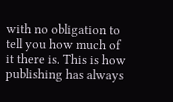with no obligation to tell you how much of it there is. This is how publishing has always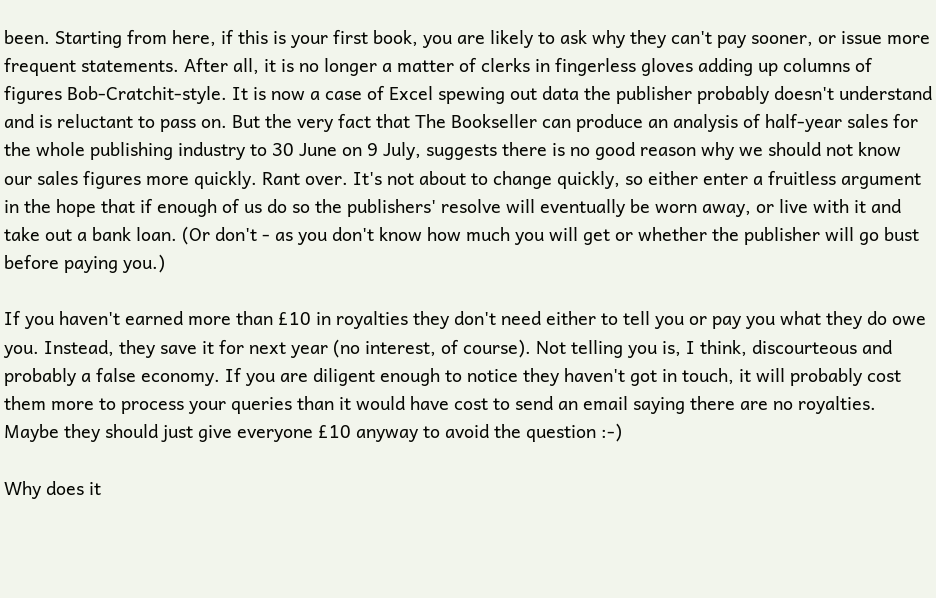been. Starting from here, if this is your first book, you are likely to ask why they can't pay sooner, or issue more frequent statements. After all, it is no longer a matter of clerks in fingerless gloves adding up columns of figures Bob-Cratchit-style. It is now a case of Excel spewing out data the publisher probably doesn't understand and is reluctant to pass on. But the very fact that The Bookseller can produce an analysis of half-year sales for the whole publishing industry to 30 June on 9 July, suggests there is no good reason why we should not know our sales figures more quickly. Rant over. It's not about to change quickly, so either enter a fruitless argument in the hope that if enough of us do so the publishers' resolve will eventually be worn away, or live with it and take out a bank loan. (Or don't - as you don't know how much you will get or whether the publisher will go bust before paying you.)

If you haven't earned more than £10 in royalties they don't need either to tell you or pay you what they do owe you. Instead, they save it for next year (no interest, of course). Not telling you is, I think, discourteous and probably a false economy. If you are diligent enough to notice they haven't got in touch, it will probably cost them more to process your queries than it would have cost to send an email saying there are no royalties. Maybe they should just give everyone £10 anyway to avoid the question :-)

Why does it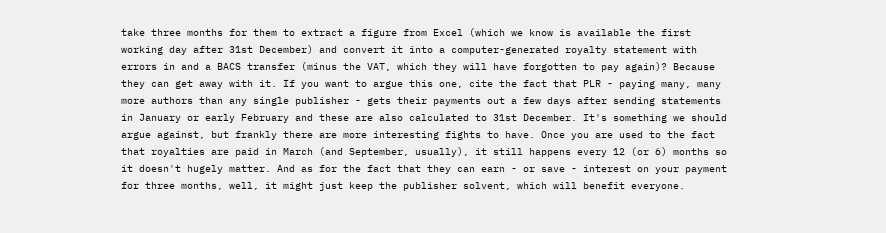take three months for them to extract a figure from Excel (which we know is available the first working day after 31st December) and convert it into a computer-generated royalty statement with errors in and a BACS transfer (minus the VAT, which they will have forgotten to pay again)? Because they can get away with it. If you want to argue this one, cite the fact that PLR - paying many, many more authors than any single publisher - gets their payments out a few days after sending statements in January or early February and these are also calculated to 31st December. It's something we should argue against, but frankly there are more interesting fights to have. Once you are used to the fact that royalties are paid in March (and September, usually), it still happens every 12 (or 6) months so it doesn't hugely matter. And as for the fact that they can earn - or save - interest on your payment for three months, well, it might just keep the publisher solvent, which will benefit everyone.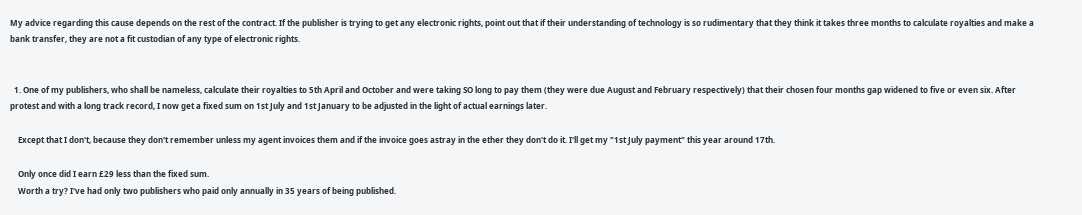My advice regarding this cause depends on the rest of the contract. If the publisher is trying to get any electronic rights, point out that if their understanding of technology is so rudimentary that they think it takes three months to calculate royalties and make a bank transfer, they are not a fit custodian of any type of electronic rights.


  1. One of my publishers, who shall be nameless, calculate their royalties to 5th April and October and were taking SO long to pay them (they were due August and February respectively) that their chosen four months gap widened to five or even six. After protest and with a long track record, I now get a fixed sum on 1st July and 1st January to be adjusted in the light of actual earnings later.

    Except that I don't, because they don't remember unless my agent invoices them and if the invoice goes astray in the ether they don't do it. I'll get my "1st July payment" this year around 17th.

    Only once did I earn £29 less than the fixed sum.
    Worth a try? I've had only two publishers who paid only annually in 35 years of being published.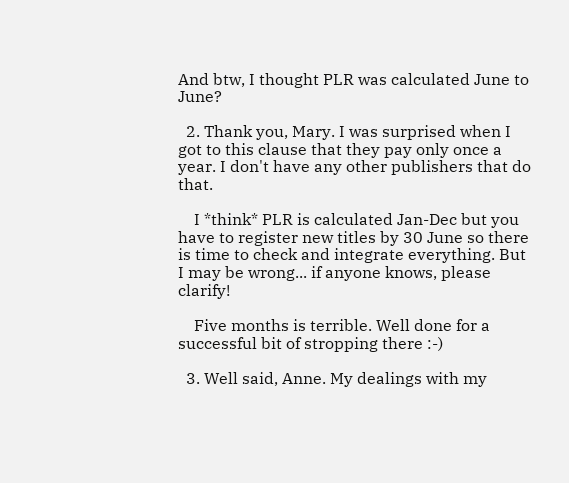And btw, I thought PLR was calculated June to June?

  2. Thank you, Mary. I was surprised when I got to this clause that they pay only once a year. I don't have any other publishers that do that.

    I *think* PLR is calculated Jan-Dec but you have to register new titles by 30 June so there is time to check and integrate everything. But I may be wrong... if anyone knows, please clarify!

    Five months is terrible. Well done for a successful bit of stropping there :-)

  3. Well said, Anne. My dealings with my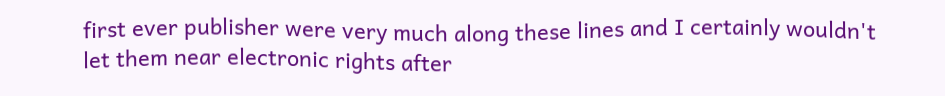first ever publisher were very much along these lines and I certainly wouldn't let them near electronic rights after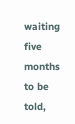waiting five months to be told,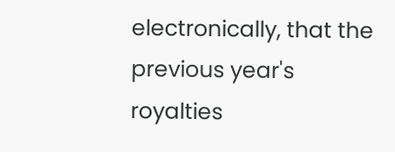electronically, that the previous year's royalties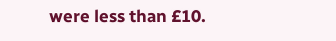were less than £10.